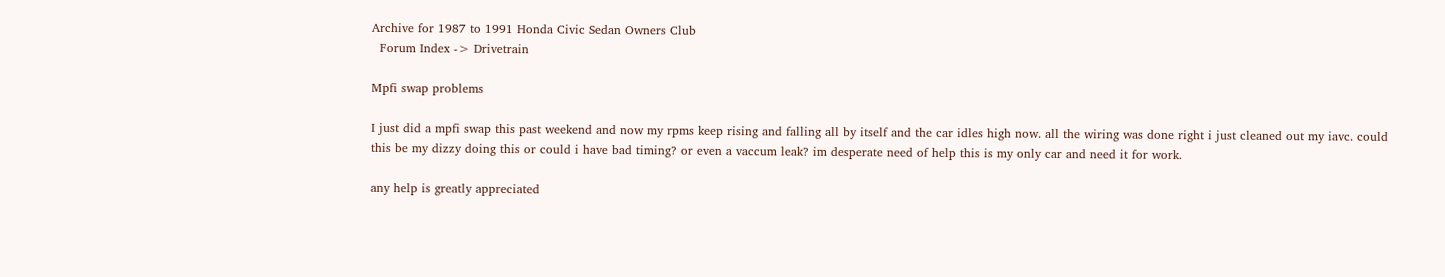Archive for 1987 to 1991 Honda Civic Sedan Owners Club
  Forum Index -> Drivetrain

Mpfi swap problems

I just did a mpfi swap this past weekend and now my rpms keep rising and falling all by itself and the car idles high now. all the wiring was done right i just cleaned out my iavc. could this be my dizzy doing this or could i have bad timing? or even a vaccum leak? im desperate need of help this is my only car and need it for work.

any help is greatly appreciated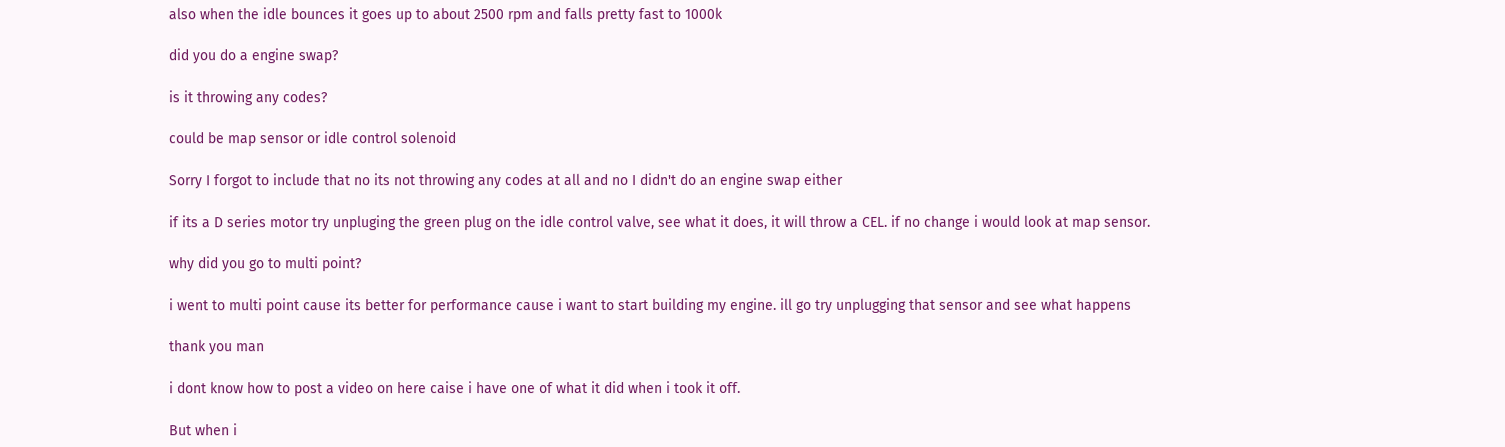also when the idle bounces it goes up to about 2500 rpm and falls pretty fast to 1000k

did you do a engine swap?

is it throwing any codes?

could be map sensor or idle control solenoid

Sorry I forgot to include that no its not throwing any codes at all and no I didn't do an engine swap either

if its a D series motor try unpluging the green plug on the idle control valve, see what it does, it will throw a CEL. if no change i would look at map sensor.

why did you go to multi point?

i went to multi point cause its better for performance cause i want to start building my engine. ill go try unplugging that sensor and see what happens

thank you man

i dont know how to post a video on here caise i have one of what it did when i took it off.

But when i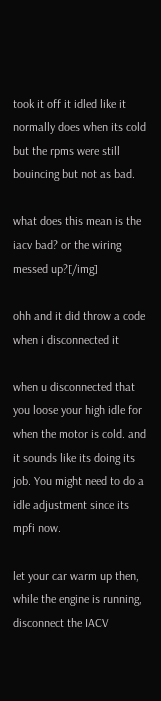took it off it idled like it normally does when its cold but the rpms were still bouincing but not as bad.

what does this mean is the iacv bad? or the wiring messed up?[/img]

ohh and it did throw a code when i disconnected it

when u disconnected that you loose your high idle for when the motor is cold. and it sounds like its doing its job. You might need to do a idle adjustment since its mpfi now.

let your car warm up then, while the engine is running, disconnect the IACV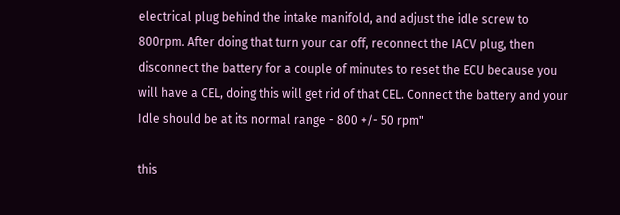electrical plug behind the intake manifold, and adjust the idle screw to 800rpm. After doing that turn your car off, reconnect the IACV plug, then disconnect the battery for a couple of minutes to reset the ECU because you will have a CEL, doing this will get rid of that CEL. Connect the battery and your Idle should be at its normal range - 800 +/- 50 rpm"

this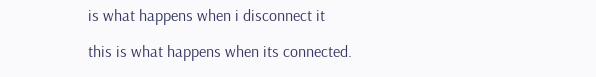is what happens when i disconnect it

this is what happens when its connected.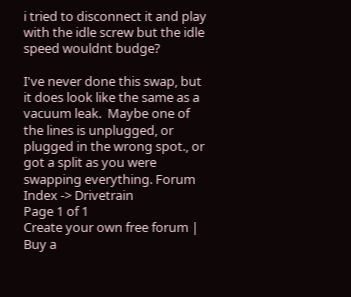i tried to disconnect it and play with the idle screw but the idle speed wouldnt budge?

I've never done this swap, but it does look like the same as a vacuum leak.  Maybe one of the lines is unplugged, or plugged in the wrong spot., or got a split as you were swapping everything. Forum Index -> Drivetrain
Page 1 of 1
Create your own free forum | Buy a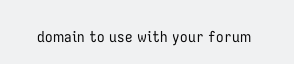domain to use with your forum